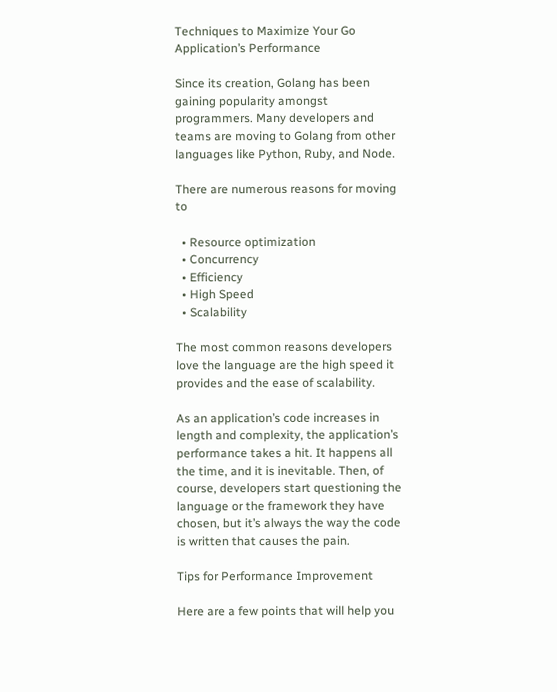Techniques to Maximize Your Go Application’s Performance

Since its creation, Golang has been gaining popularity amongst programmers. Many developers and teams are moving to Golang from other languages like Python, Ruby, and Node.

There are numerous reasons for moving to

  • Resource optimization
  • Concurrency
  • Efficiency
  • High Speed
  • Scalability

The most common reasons developers love the language are the high speed it provides and the ease of scalability.

As an application’s code increases in length and complexity, the application’s performance takes a hit. It happens all the time, and it is inevitable. Then, of course, developers start questioning the language or the framework they have chosen, but it’s always the way the code is written that causes the pain.

Tips for Performance Improvement

Here are a few points that will help you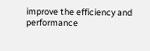improve the efficiency and performance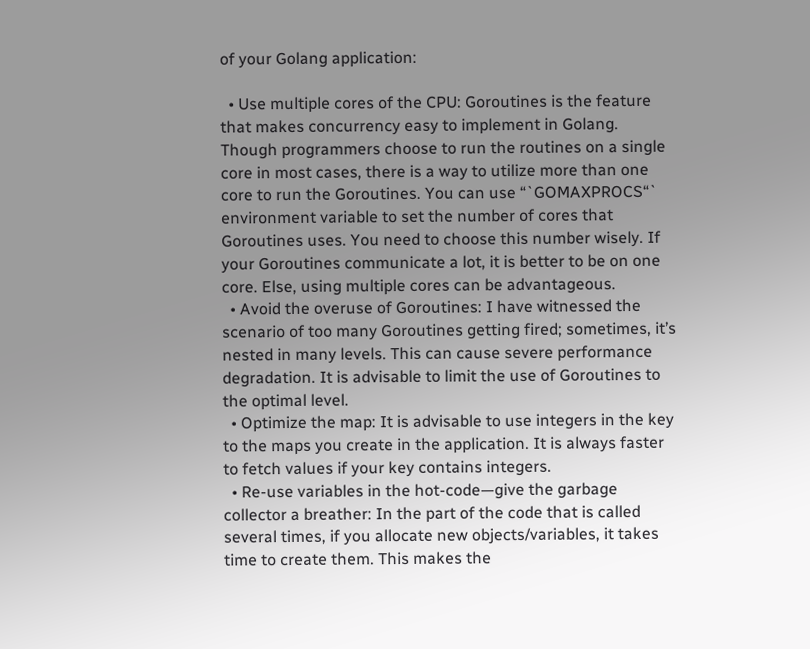of your Golang application:

  • Use multiple cores of the CPU: Goroutines is the feature that makes concurrency easy to implement in Golang. Though programmers choose to run the routines on a single core in most cases, there is a way to utilize more than one core to run the Goroutines. You can use “`GOMAXPROCS“` environment variable to set the number of cores that Goroutines uses. You need to choose this number wisely. If your Goroutines communicate a lot, it is better to be on one core. Else, using multiple cores can be advantageous.
  • Avoid the overuse of Goroutines: I have witnessed the scenario of too many Goroutines getting fired; sometimes, it’s nested in many levels. This can cause severe performance degradation. It is advisable to limit the use of Goroutines to the optimal level.
  • Optimize the map: It is advisable to use integers in the key to the maps you create in the application. It is always faster to fetch values if your key contains integers.
  • Re-use variables in the hot-code—give the garbage collector a breather: In the part of the code that is called several times, if you allocate new objects/variables, it takes time to create them. This makes the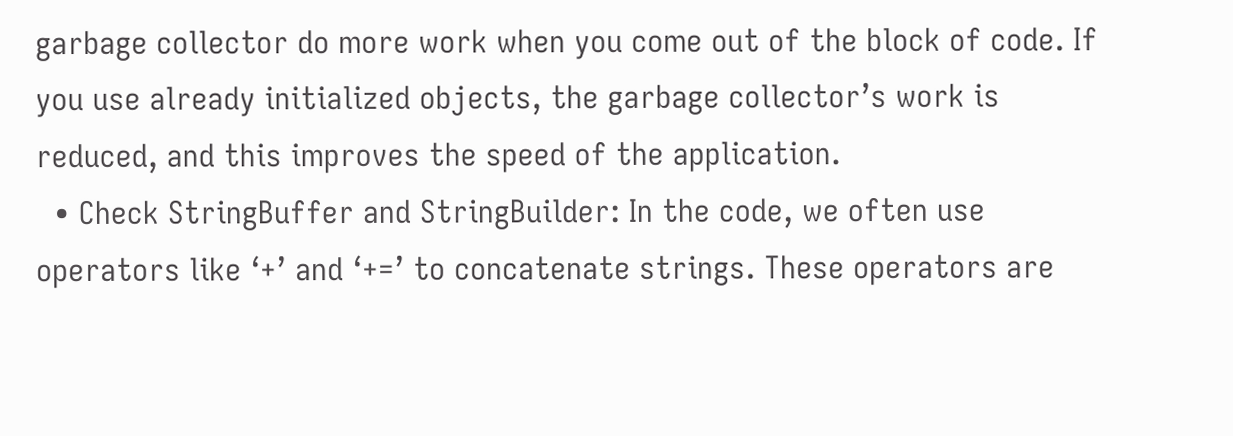garbage collector do more work when you come out of the block of code. If you use already initialized objects, the garbage collector’s work is reduced, and this improves the speed of the application.
  • Check StringBuffer and StringBuilder: In the code, we often use operators like ‘+’ and ‘+=’ to concatenate strings. These operators are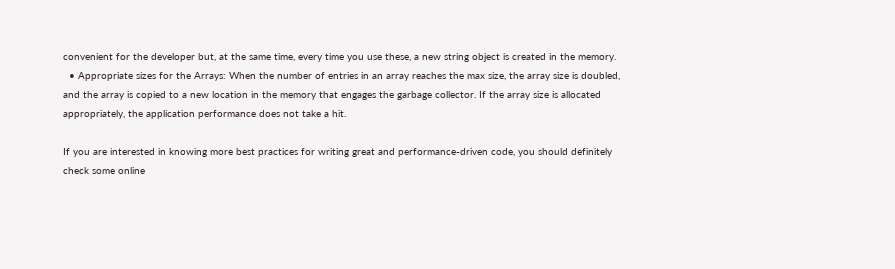convenient for the developer but, at the same time, every time you use these, a new string object is created in the memory.
  • Appropriate sizes for the Arrays: When the number of entries in an array reaches the max size, the array size is doubled, and the array is copied to a new location in the memory that engages the garbage collector. If the array size is allocated appropriately, the application performance does not take a hit.

If you are interested in knowing more best practices for writing great and performance-driven code, you should definitely check some online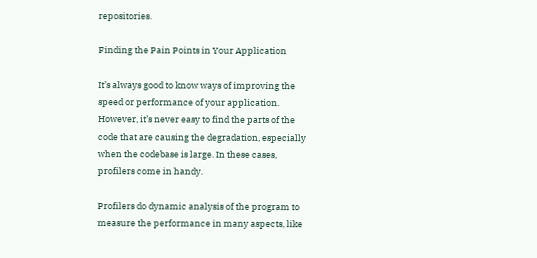repositories.

Finding the Pain Points in Your Application

It’s always good to know ways of improving the speed or performance of your application. However, it’s never easy to find the parts of the code that are causing the degradation, especially when the codebase is large. In these cases, profilers come in handy.

Profilers do dynamic analysis of the program to measure the performance in many aspects, like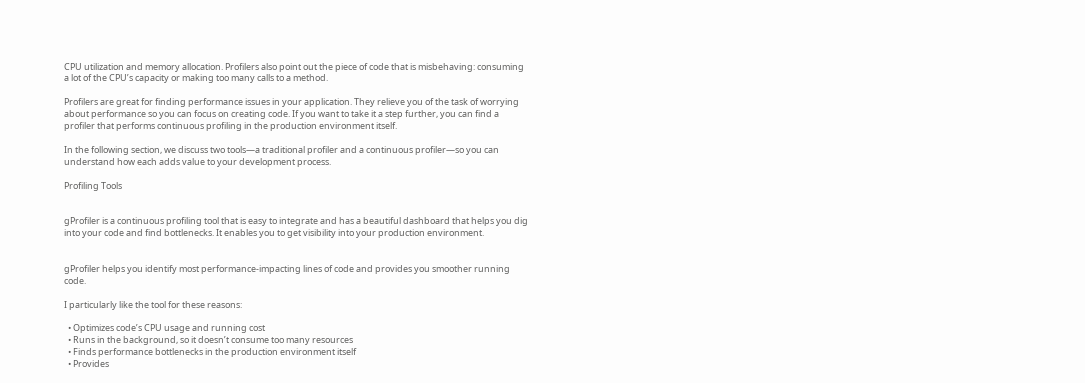CPU utilization and memory allocation. Profilers also point out the piece of code that is misbehaving: consuming a lot of the CPU’s capacity or making too many calls to a method.

Profilers are great for finding performance issues in your application. They relieve you of the task of worrying about performance so you can focus on creating code. If you want to take it a step further, you can find a profiler that performs continuous profiling in the production environment itself.

In the following section, we discuss two tools—a traditional profiler and a continuous profiler—so you can understand how each adds value to your development process.

Profiling Tools


gProfiler is a continuous profiling tool that is easy to integrate and has a beautiful dashboard that helps you dig into your code and find bottlenecks. It enables you to get visibility into your production environment.


gProfiler helps you identify most performance-impacting lines of code and provides you smoother running code.

I particularly like the tool for these reasons:

  • Optimizes code’s CPU usage and running cost
  • Runs in the background, so it doesn’t consume too many resources
  • Finds performance bottlenecks in the production environment itself
  • Provides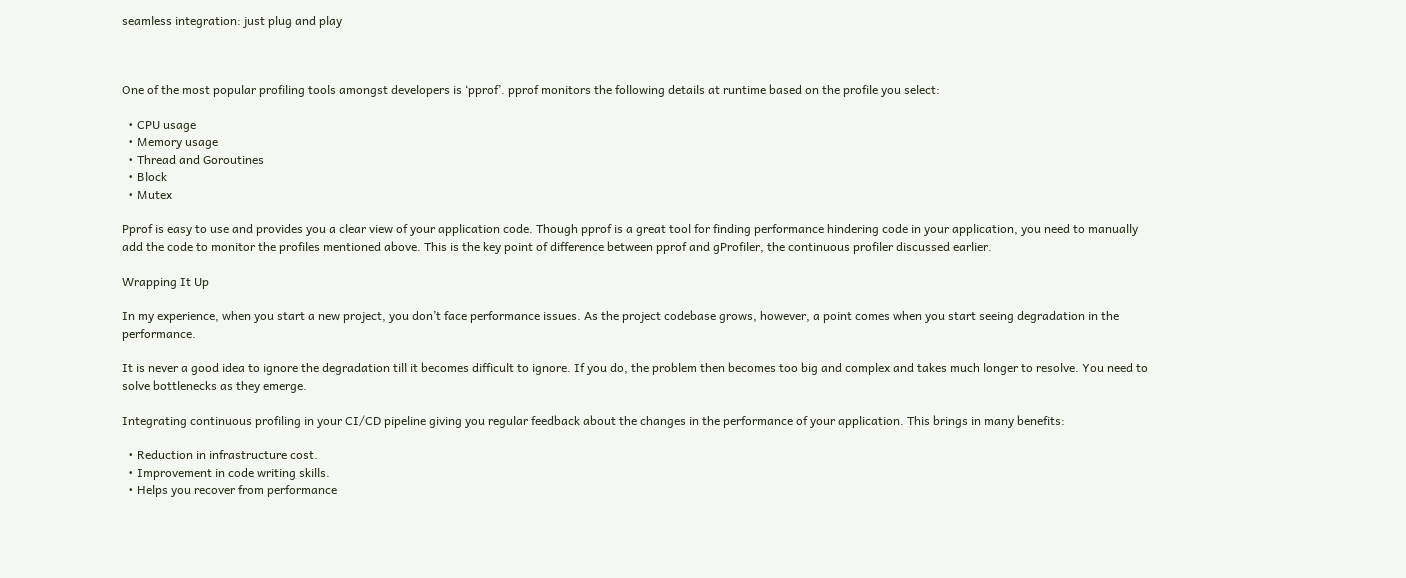seamless integration: just plug and play



One of the most popular profiling tools amongst developers is ‘pprof’. pprof monitors the following details at runtime based on the profile you select:

  • CPU usage
  • Memory usage
  • Thread and Goroutines
  • Block
  • Mutex

Pprof is easy to use and provides you a clear view of your application code. Though pprof is a great tool for finding performance hindering code in your application, you need to manually add the code to monitor the profiles mentioned above. This is the key point of difference between pprof and gProfiler, the continuous profiler discussed earlier.

Wrapping It Up

In my experience, when you start a new project, you don’t face performance issues. As the project codebase grows, however, a point comes when you start seeing degradation in the performance.

It is never a good idea to ignore the degradation till it becomes difficult to ignore. If you do, the problem then becomes too big and complex and takes much longer to resolve. You need to solve bottlenecks as they emerge.

Integrating continuous profiling in your CI/CD pipeline giving you regular feedback about the changes in the performance of your application. This brings in many benefits:

  • Reduction in infrastructure cost.
  • Improvement in code writing skills.
  • Helps you recover from performance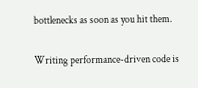bottlenecks as soon as you hit them.

Writing performance-driven code is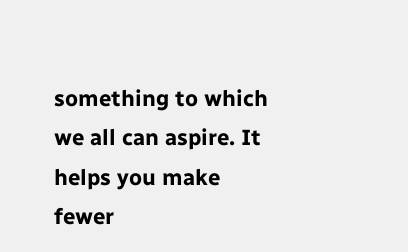something to which we all can aspire. It helps you make fewer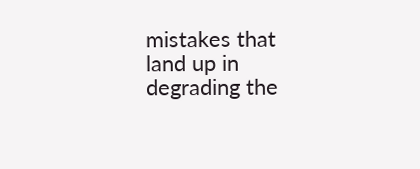mistakes that land up in degrading the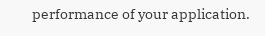performance of your application.